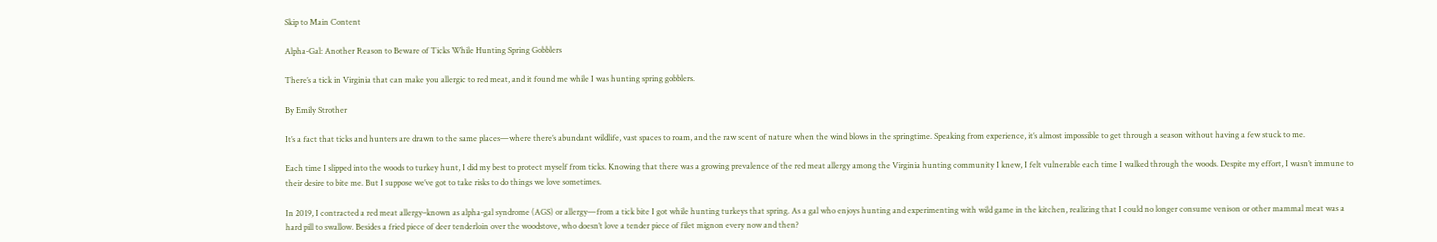Skip to Main Content

Alpha-Gal: Another Reason to Beware of Ticks While Hunting Spring Gobblers

There’s a tick in Virginia that can make you allergic to red meat, and it found me while I was hunting spring gobblers.

By Emily Strother

It’s a fact that ticks and hunters are drawn to the same places—where there’s abundant wildlife, vast spaces to roam, and the raw scent of nature when the wind blows in the springtime. Speaking from experience, it’s almost impossible to get through a season without having a few stuck to me.

Each time I slipped into the woods to turkey hunt, I did my best to protect myself from ticks. Knowing that there was a growing prevalence of the red meat allergy among the Virginia hunting community I knew, I felt vulnerable each time I walked through the woods. Despite my effort, I wasn’t immune to their desire to bite me. But I suppose we’ve got to take risks to do things we love sometimes.

In 2019, I contracted a red meat allergy–known as alpha-gal syndrome (AGS) or allergy—from a tick bite I got while hunting turkeys that spring. As a gal who enjoys hunting and experimenting with wild game in the kitchen, realizing that I could no longer consume venison or other mammal meat was a hard pill to swallow. Besides a fried piece of deer tenderloin over the woodstove, who doesn’t love a tender piece of filet mignon every now and then?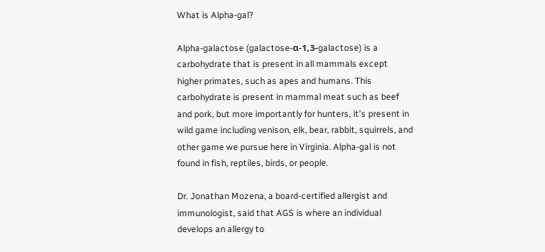What is Alpha-gal?

Alpha-galactose (galactose-α-1,3-galactose) is a carbohydrate that is present in all mammals except higher primates, such as apes and humans. This carbohydrate is present in mammal meat such as beef and pork, but more importantly for hunters, it’s present in wild game including venison, elk, bear, rabbit, squirrels, and other game we pursue here in Virginia. Alpha-gal is not found in fish, reptiles, birds, or people.

Dr. Jonathan Mozena, a board-certified allergist and immunologist, said that AGS is where an individual develops an allergy to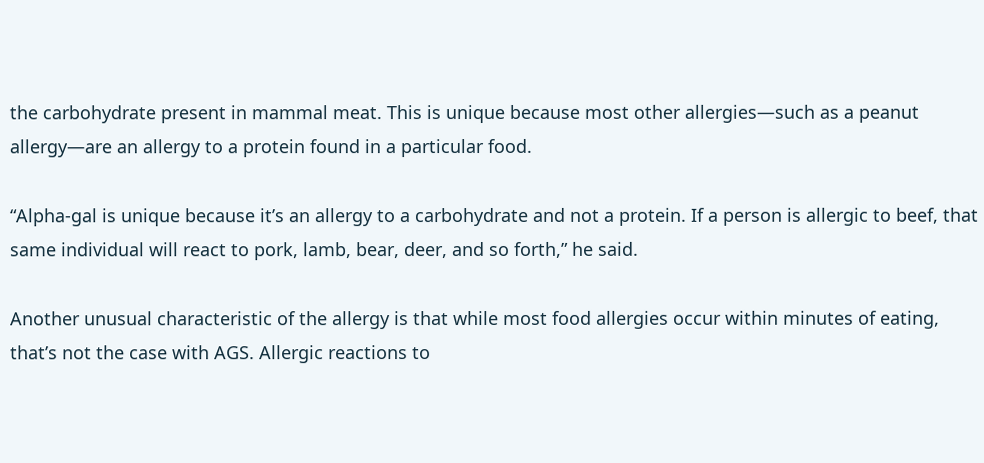the carbohydrate present in mammal meat. This is unique because most other allergies—such as a peanut allergy—are an allergy to a protein found in a particular food.

“Alpha-gal is unique because it’s an allergy to a carbohydrate and not a protein. If a person is allergic to beef, that same individual will react to pork, lamb, bear, deer, and so forth,” he said.

Another unusual characteristic of the allergy is that while most food allergies occur within minutes of eating, that’s not the case with AGS. Allergic reactions to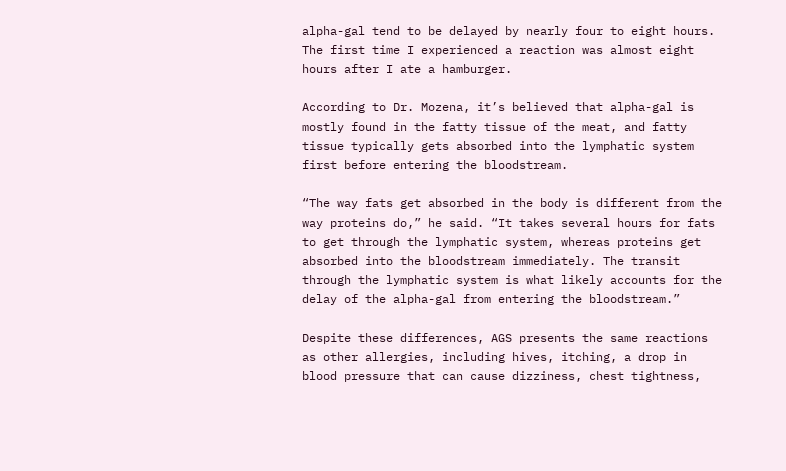alpha-gal tend to be delayed by nearly four to eight hours. The first time I experienced a reaction was almost eight hours after I ate a hamburger.

According to Dr. Mozena, it’s believed that alpha-gal is mostly found in the fatty tissue of the meat, and fatty tissue typically gets absorbed into the lymphatic system first before entering the bloodstream.

“The way fats get absorbed in the body is different from the way proteins do,” he said. “It takes several hours for fats to get through the lymphatic system, whereas proteins get absorbed into the bloodstream immediately. The transit through the lymphatic system is what likely accounts for the delay of the alpha-gal from entering the bloodstream.”

Despite these differences, AGS presents the same reactions as other allergies, including hives, itching, a drop in blood pressure that can cause dizziness, chest tightness,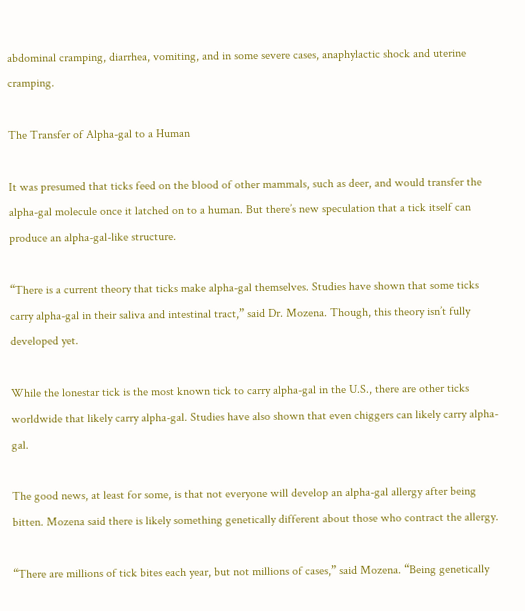abdominal cramping, diarrhea, vomiting, and in some severe cases, anaphylactic shock and uterine cramping.

The Transfer of Alpha-gal to a Human

It was presumed that ticks feed on the blood of other mammals, such as deer, and would transfer the alpha-gal molecule once it latched on to a human. But there’s new speculation that a tick itself can produce an alpha-gal-like structure.

“There is a current theory that ticks make alpha-gal themselves. Studies have shown that some ticks carry alpha-gal in their saliva and intestinal tract,” said Dr. Mozena. Though, this theory isn’t fully developed yet.

While the lonestar tick is the most known tick to carry alpha-gal in the U.S., there are other ticks worldwide that likely carry alpha-gal. Studies have also shown that even chiggers can likely carry alpha-gal.

The good news, at least for some, is that not everyone will develop an alpha-gal allergy after being bitten. Mozena said there is likely something genetically different about those who contract the allergy.

“There are millions of tick bites each year, but not millions of cases,” said Mozena. “Being genetically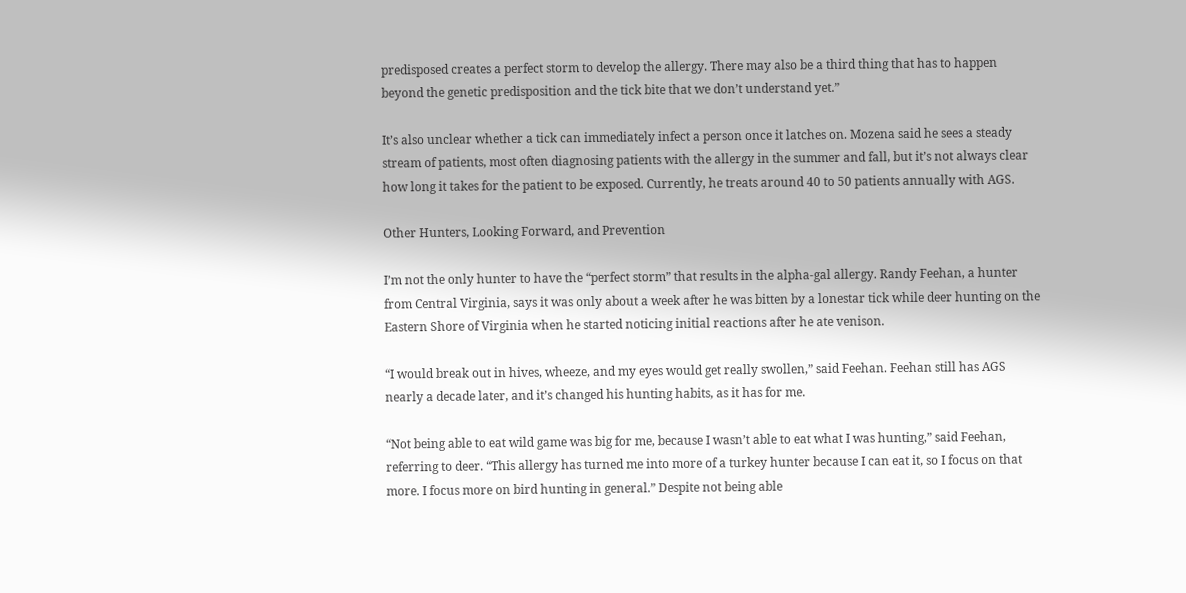predisposed creates a perfect storm to develop the allergy. There may also be a third thing that has to happen beyond the genetic predisposition and the tick bite that we don’t understand yet.”

It’s also unclear whether a tick can immediately infect a person once it latches on. Mozena said he sees a steady stream of patients, most often diagnosing patients with the allergy in the summer and fall, but it’s not always clear how long it takes for the patient to be exposed. Currently, he treats around 40 to 50 patients annually with AGS.

Other Hunters, Looking Forward, and Prevention

I’m not the only hunter to have the “perfect storm” that results in the alpha-gal allergy. Randy Feehan, a hunter from Central Virginia, says it was only about a week after he was bitten by a lonestar tick while deer hunting on the Eastern Shore of Virginia when he started noticing initial reactions after he ate venison.

“I would break out in hives, wheeze, and my eyes would get really swollen,” said Feehan. Feehan still has AGS nearly a decade later, and it’s changed his hunting habits, as it has for me.

“Not being able to eat wild game was big for me, because I wasn’t able to eat what I was hunting,” said Feehan, referring to deer. “This allergy has turned me into more of a turkey hunter because I can eat it, so I focus on that more. I focus more on bird hunting in general.” Despite not being able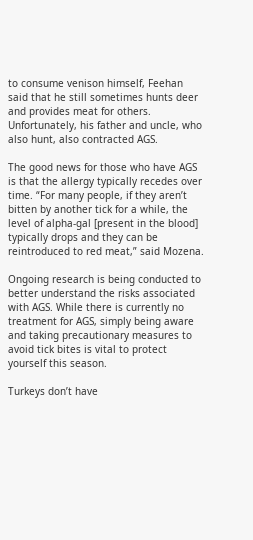to consume venison himself, Feehan said that he still sometimes hunts deer and provides meat for others. Unfortunately, his father and uncle, who also hunt, also contracted AGS.

The good news for those who have AGS is that the allergy typically recedes over time. “For many people, if they aren’t bitten by another tick for a while, the level of alpha-gal [present in the blood] typically drops and they can be reintroduced to red meat,” said Mozena.

Ongoing research is being conducted to better understand the risks associated with AGS. While there is currently no treatment for AGS, simply being aware and taking precautionary measures to avoid tick bites is vital to protect yourself this season.

Turkeys don’t have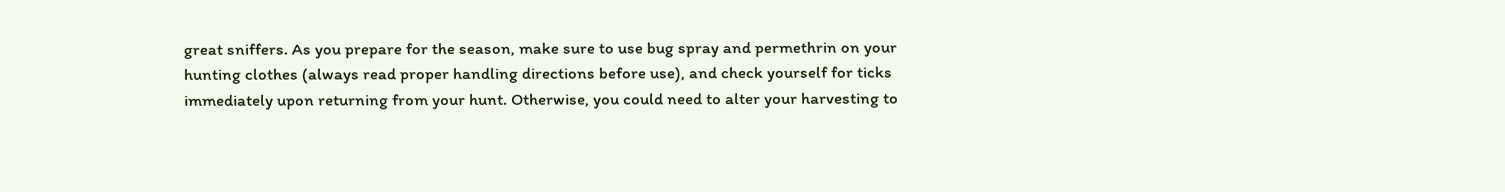great sniffers. As you prepare for the season, make sure to use bug spray and permethrin on your hunting clothes (always read proper handling directions before use), and check yourself for ticks immediately upon returning from your hunt. Otherwise, you could need to alter your harvesting to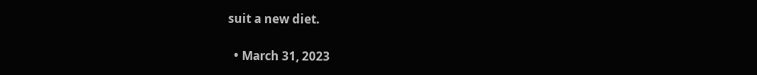suit a new diet.

  • March 31, 2023